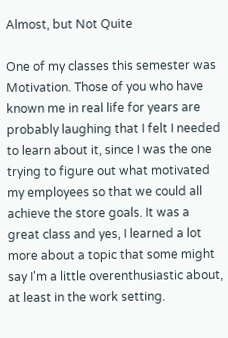Almost, but Not Quite

One of my classes this semester was Motivation. Those of you who have known me in real life for years are probably laughing that I felt I needed to learn about it, since I was the one trying to figure out what motivated my employees so that we could all achieve the store goals. It was a great class and yes, I learned a lot more about a topic that some might say I'm a little overenthusiastic about, at least in the work setting.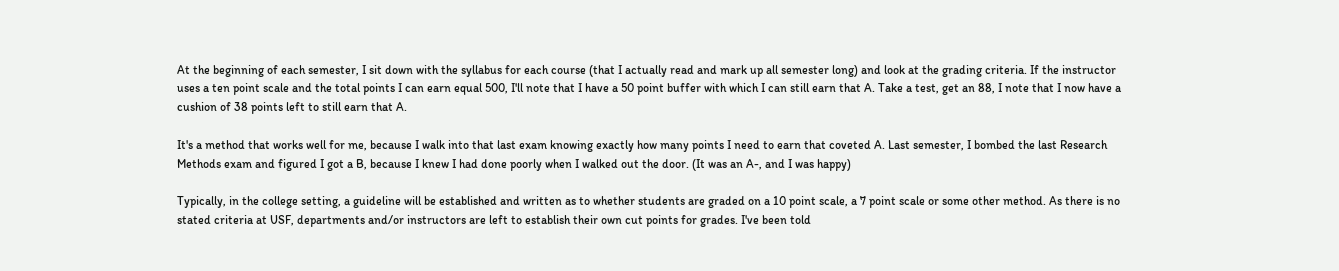At the beginning of each semester, I sit down with the syllabus for each course (that I actually read and mark up all semester long) and look at the grading criteria. If the instructor uses a ten point scale and the total points I can earn equal 500, I'll note that I have a 50 point buffer with which I can still earn that A. Take a test, get an 88, I note that I now have a cushion of 38 points left to still earn that A.

It's a method that works well for me, because I walk into that last exam knowing exactly how many points I need to earn that coveted A. Last semester, I bombed the last Research Methods exam and figured I got a B, because I knew I had done poorly when I walked out the door. (It was an A-, and I was happy)

Typically, in the college setting, a guideline will be established and written as to whether students are graded on a 10 point scale, a 7 point scale or some other method. As there is no stated criteria at USF, departments and/or instructors are left to establish their own cut points for grades. I've been told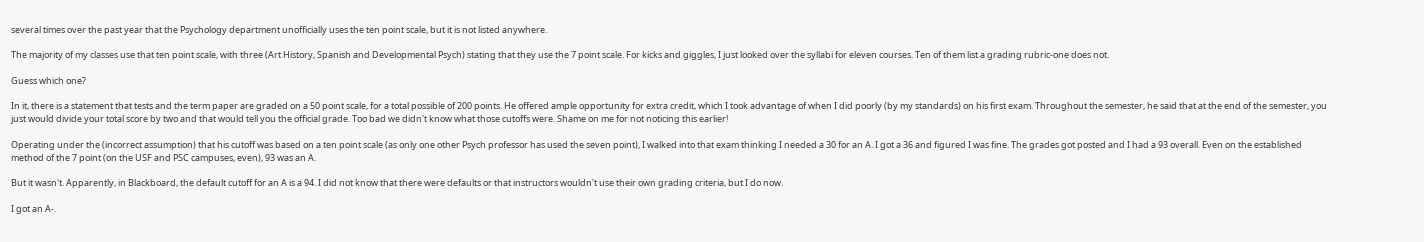several times over the past year that the Psychology department unofficially uses the ten point scale, but it is not listed anywhere.

The majority of my classes use that ten point scale, with three (Art History, Spanish and Developmental Psych) stating that they use the 7 point scale. For kicks and giggles, I just looked over the syllabi for eleven courses. Ten of them list a grading rubric-one does not.

Guess which one?

In it, there is a statement that tests and the term paper are graded on a 50 point scale, for a total possible of 200 points. He offered ample opportunity for extra credit, which I took advantage of when I did poorly (by my standards) on his first exam. Throughout the semester, he said that at the end of the semester, you just would divide your total score by two and that would tell you the official grade. Too bad we didn't know what those cutoffs were. Shame on me for not noticing this earlier!

Operating under the (incorrect assumption) that his cutoff was based on a ten point scale (as only one other Psych professor has used the seven point), I walked into that exam thinking I needed a 30 for an A. I got a 36 and figured I was fine. The grades got posted and I had a 93 overall. Even on the established method of the 7 point (on the USF and PSC campuses, even), 93 was an A.

But it wasn't. Apparently, in Blackboard, the default cutoff for an A is a 94. I did not know that there were defaults or that instructors wouldn't use their own grading criteria, but I do now.

I got an A-.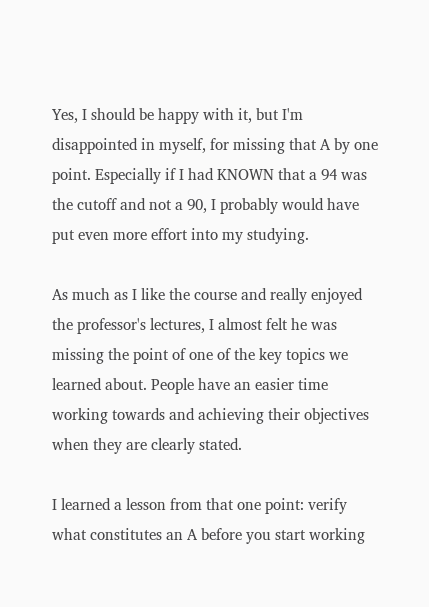Yes, I should be happy with it, but I'm disappointed in myself, for missing that A by one point. Especially if I had KNOWN that a 94 was the cutoff and not a 90, I probably would have put even more effort into my studying.

As much as I like the course and really enjoyed the professor's lectures, I almost felt he was missing the point of one of the key topics we learned about. People have an easier time working towards and achieving their objectives when they are clearly stated.

I learned a lesson from that one point: verify what constitutes an A before you start working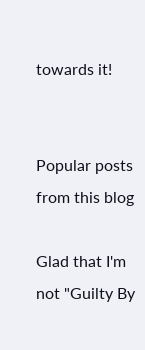towards it!


Popular posts from this blog

Glad that I'm not "Guilty By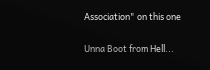Association" on this one

Unna Boot from Hell...